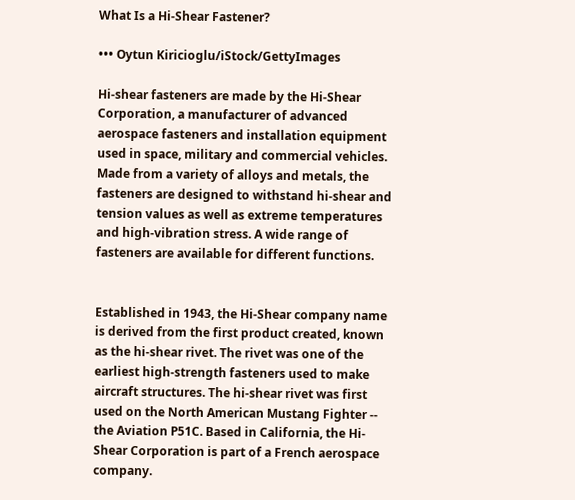What Is a Hi-Shear Fastener?

••• Oytun Kiricioglu/iStock/GettyImages

Hi-shear fasteners are made by the Hi-Shear Corporation, a manufacturer of advanced aerospace fasteners and installation equipment used in space, military and commercial vehicles. Made from a variety of alloys and metals, the fasteners are designed to withstand hi-shear and tension values as well as extreme temperatures and high-vibration stress. A wide range of fasteners are available for different functions.


Established in 1943, the Hi-Shear company name is derived from the first product created, known as the hi-shear rivet. The rivet was one of the earliest high-strength fasteners used to make aircraft structures. The hi-shear rivet was first used on the North American Mustang Fighter -- the Aviation P51C. Based in California, the Hi-Shear Corporation is part of a French aerospace company.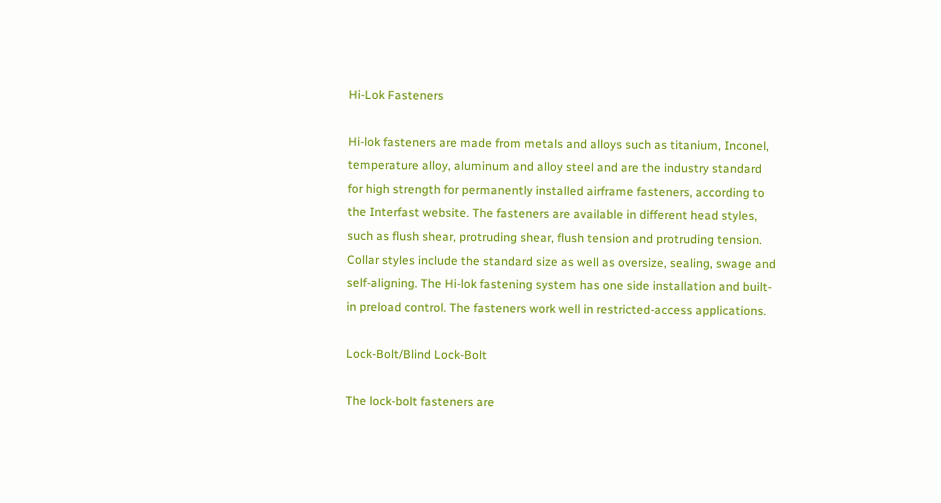Hi-Lok Fasteners

Hi-lok fasteners are made from metals and alloys such as titanium, Inconel, temperature alloy, aluminum and alloy steel and are the industry standard for high strength for permanently installed airframe fasteners, according to the Interfast website. The fasteners are available in different head styles, such as flush shear, protruding shear, flush tension and protruding tension. Collar styles include the standard size as well as oversize, sealing, swage and self-aligning. The Hi-lok fastening system has one side installation and built-in preload control. The fasteners work well in restricted-access applications.

Lock-Bolt/Blind Lock-Bolt

The lock-bolt fasteners are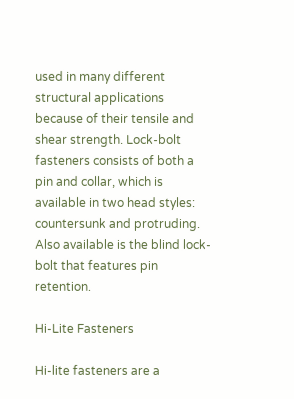used in many different structural applications because of their tensile and shear strength. Lock-bolt fasteners consists of both a pin and collar, which is available in two head styles: countersunk and protruding. Also available is the blind lock-bolt that features pin retention.

Hi-Lite Fasteners

Hi-lite fasteners are a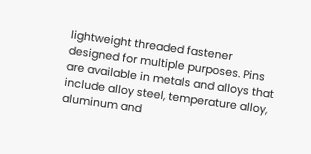lightweight threaded fastener designed for multiple purposes. Pins are available in metals and alloys that include alloy steel, temperature alloy, aluminum and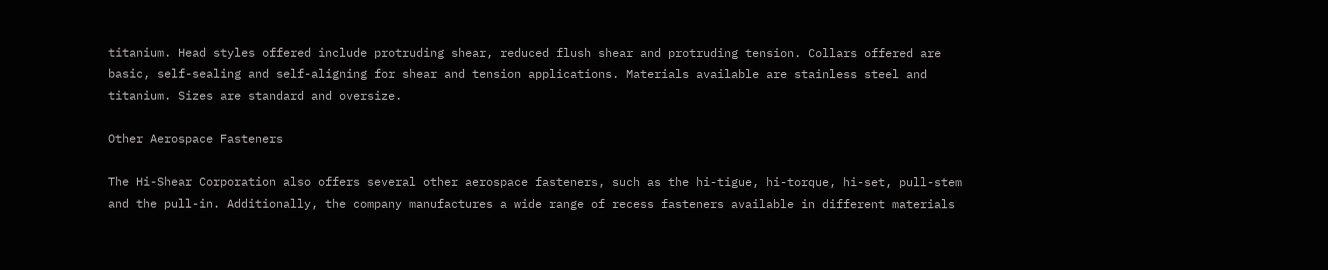titanium. Head styles offered include protruding shear, reduced flush shear and protruding tension. Collars offered are basic, self-sealing and self-aligning for shear and tension applications. Materials available are stainless steel and titanium. Sizes are standard and oversize.

Other Aerospace Fasteners

The Hi-Shear Corporation also offers several other aerospace fasteners, such as the hi-tigue, hi-torque, hi-set, pull-stem and the pull-in. Additionally, the company manufactures a wide range of recess fasteners available in different materials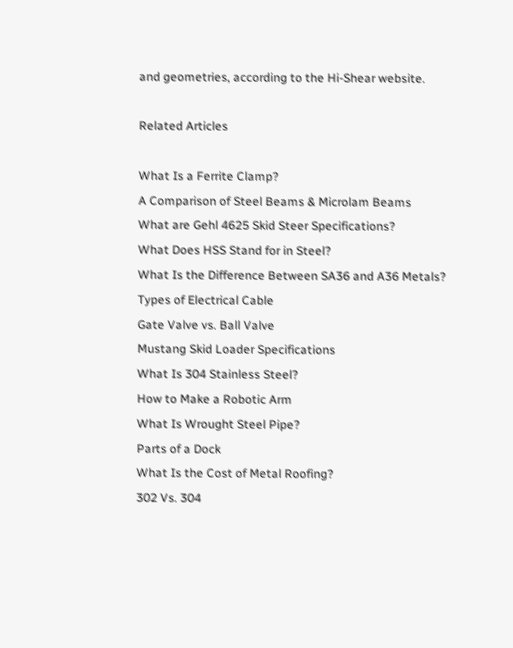and geometries, according to the Hi-Shear website.

Related Articles

What Is a Ferrite Clamp?
A Comparison of Steel Beams & Microlam Beams
What are Gehl 4625 Skid Steer Specifications?
What Does HSS Stand for in Steel?
What Is the Difference Between SA36 and A36 Metals?
Types of Electrical Cable
Gate Valve vs. Ball Valve
Mustang Skid Loader Specifications
What Is 304 Stainless Steel?
How to Make a Robotic Arm
What Is Wrought Steel Pipe?
Parts of a Dock
What Is the Cost of Metal Roofing?
302 Vs. 304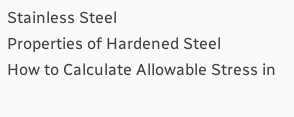Stainless Steel
Properties of Hardened Steel
How to Calculate Allowable Stress in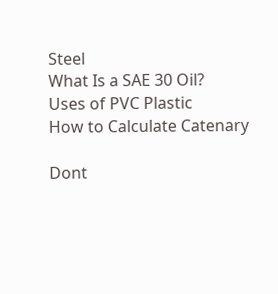Steel
What Is a SAE 30 Oil?
Uses of PVC Plastic
How to Calculate Catenary

Dont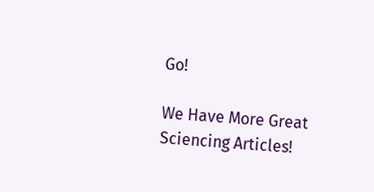Go!

We Have More Great Sciencing Articles!